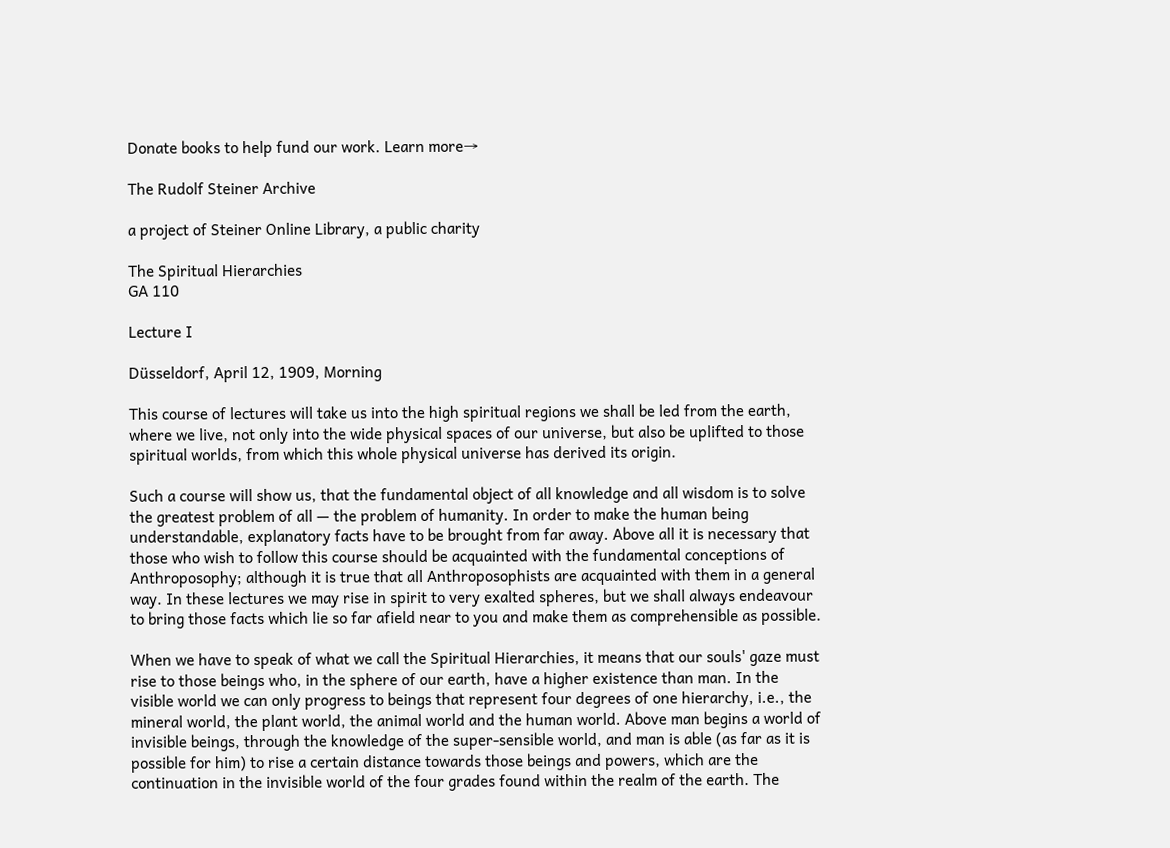Donate books to help fund our work. Learn more→

The Rudolf Steiner Archive

a project of Steiner Online Library, a public charity

The Spiritual Hierarchies
GA 110

Lecture I

Düsseldorf, April 12, 1909, Morning

This course of lectures will take us into the high spiritual regions we shall be led from the earth, where we live, not only into the wide physical spaces of our universe, but also be uplifted to those spiritual worlds, from which this whole physical universe has derived its origin.

Such a course will show us, that the fundamental object of all knowledge and all wisdom is to solve the greatest problem of all — the problem of humanity. In order to make the human being understandable, explanatory facts have to be brought from far away. Above all it is necessary that those who wish to follow this course should be acquainted with the fundamental conceptions of Anthroposophy; although it is true that all Anthroposophists are acquainted with them in a general way. In these lectures we may rise in spirit to very exalted spheres, but we shall always endeavour to bring those facts which lie so far afield near to you and make them as comprehensible as possible.

When we have to speak of what we call the Spiritual Hierarchies, it means that our souls' gaze must rise to those beings who, in the sphere of our earth, have a higher existence than man. In the visible world we can only progress to beings that represent four degrees of one hierarchy, i.e., the mineral world, the plant world, the animal world and the human world. Above man begins a world of invisible beings, through the knowledge of the super-sensible world, and man is able (as far as it is possible for him) to rise a certain distance towards those beings and powers, which are the continuation in the invisible world of the four grades found within the realm of the earth. The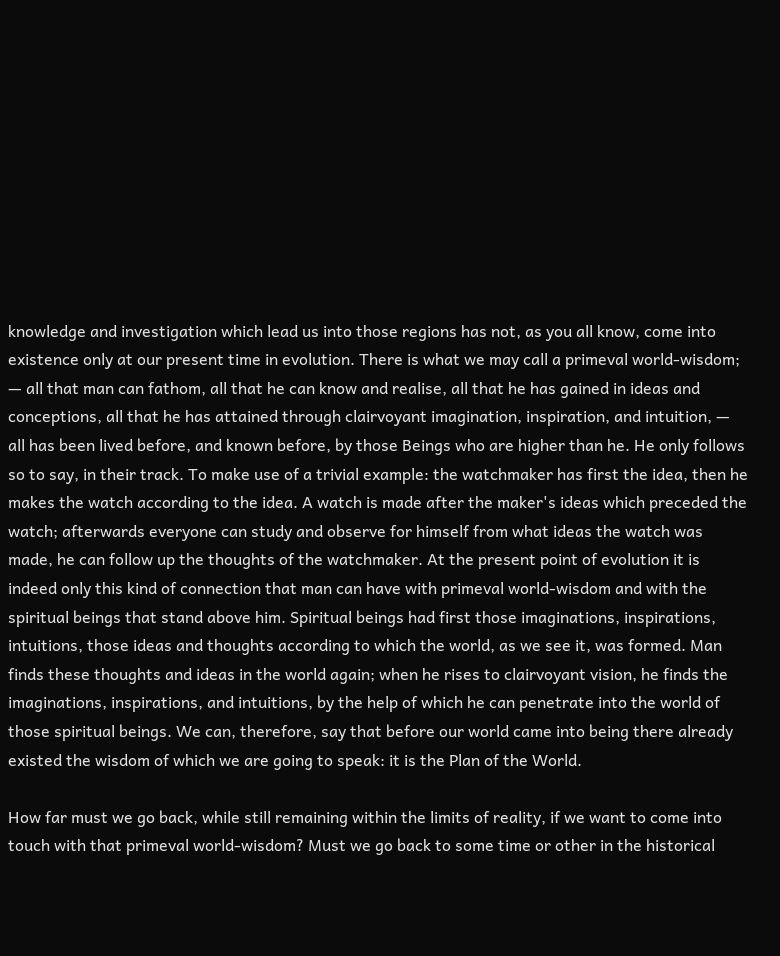knowledge and investigation which lead us into those regions has not, as you all know, come into existence only at our present time in evolution. There is what we may call a primeval world-wisdom; — all that man can fathom, all that he can know and realise, all that he has gained in ideas and conceptions, all that he has attained through clairvoyant imagination, inspiration, and intuition, — all has been lived before, and known before, by those Beings who are higher than he. He only follows so to say, in their track. To make use of a trivial example: the watchmaker has first the idea, then he makes the watch according to the idea. A watch is made after the maker's ideas which preceded the watch; afterwards everyone can study and observe for himself from what ideas the watch was made, he can follow up the thoughts of the watchmaker. At the present point of evolution it is indeed only this kind of connection that man can have with primeval world-wisdom and with the spiritual beings that stand above him. Spiritual beings had first those imaginations, inspirations, intuitions, those ideas and thoughts according to which the world, as we see it, was formed. Man finds these thoughts and ideas in the world again; when he rises to clairvoyant vision, he finds the imaginations, inspirations, and intuitions, by the help of which he can penetrate into the world of those spiritual beings. We can, therefore, say that before our world came into being there already existed the wisdom of which we are going to speak: it is the Plan of the World.

How far must we go back, while still remaining within the limits of reality, if we want to come into touch with that primeval world-wisdom? Must we go back to some time or other in the historical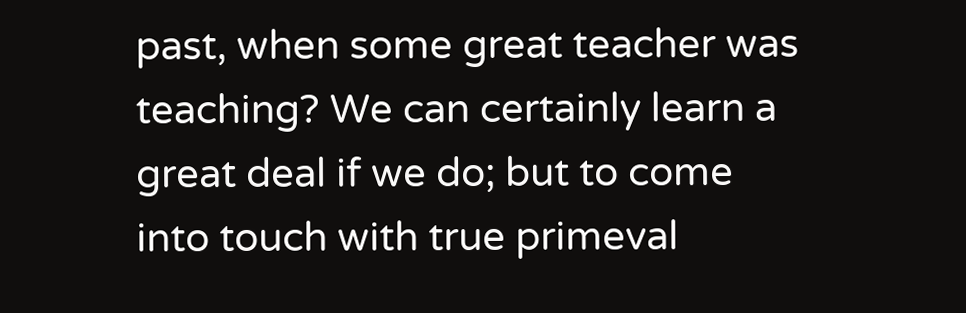past, when some great teacher was teaching? We can certainly learn a great deal if we do; but to come into touch with true primeval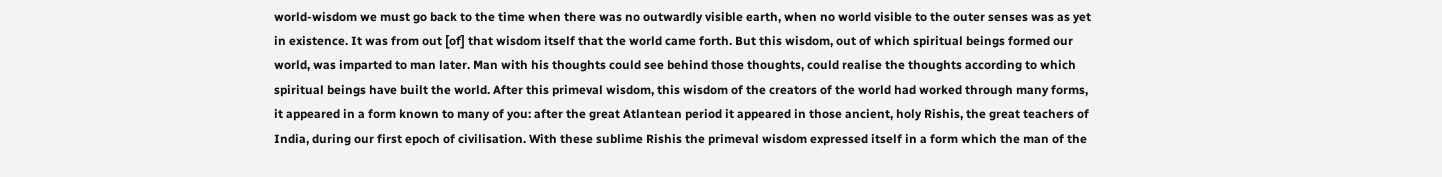world-wisdom we must go back to the time when there was no outwardly visible earth, when no world visible to the outer senses was as yet in existence. It was from out [of] that wisdom itself that the world came forth. But this wisdom, out of which spiritual beings formed our world, was imparted to man later. Man with his thoughts could see behind those thoughts, could realise the thoughts according to which spiritual beings have built the world. After this primeval wisdom, this wisdom of the creators of the world had worked through many forms, it appeared in a form known to many of you: after the great Atlantean period it appeared in those ancient, holy Rishis, the great teachers of India, during our first epoch of civilisation. With these sublime Rishis the primeval wisdom expressed itself in a form which the man of the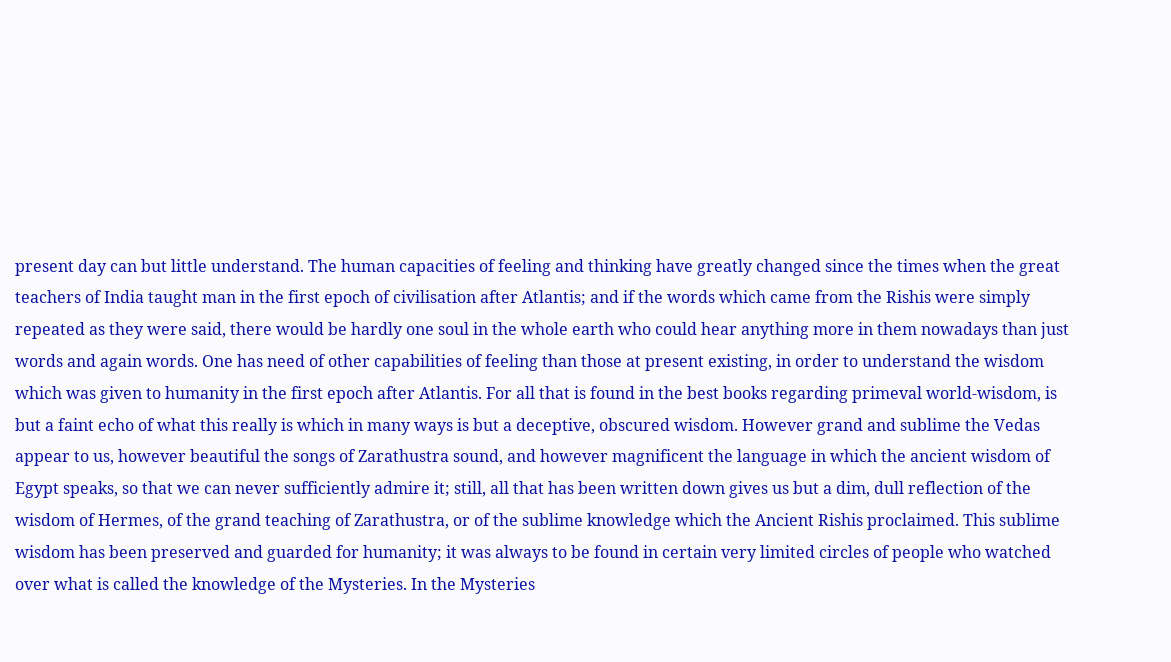present day can but little understand. The human capacities of feeling and thinking have greatly changed since the times when the great teachers of India taught man in the first epoch of civilisation after Atlantis; and if the words which came from the Rishis were simply repeated as they were said, there would be hardly one soul in the whole earth who could hear anything more in them nowadays than just words and again words. One has need of other capabilities of feeling than those at present existing, in order to understand the wisdom which was given to humanity in the first epoch after Atlantis. For all that is found in the best books regarding primeval world-wisdom, is but a faint echo of what this really is which in many ways is but a deceptive, obscured wisdom. However grand and sublime the Vedas appear to us, however beautiful the songs of Zarathustra sound, and however magnificent the language in which the ancient wisdom of Egypt speaks, so that we can never sufficiently admire it; still, all that has been written down gives us but a dim, dull reflection of the wisdom of Hermes, of the grand teaching of Zarathustra, or of the sublime knowledge which the Ancient Rishis proclaimed. This sublime wisdom has been preserved and guarded for humanity; it was always to be found in certain very limited circles of people who watched over what is called the knowledge of the Mysteries. In the Mysteries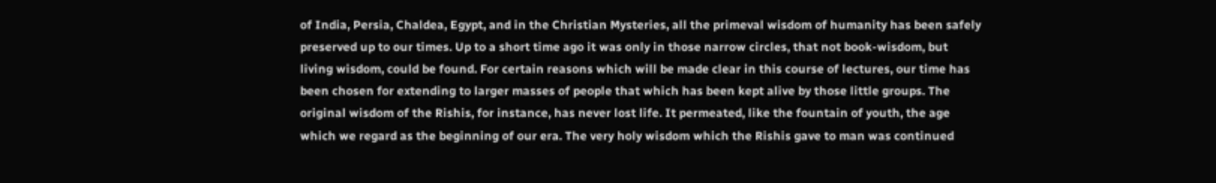of India, Persia, Chaldea, Egypt, and in the Christian Mysteries, all the primeval wisdom of humanity has been safely preserved up to our times. Up to a short time ago it was only in those narrow circles, that not book-wisdom, but living wisdom, could be found. For certain reasons which will be made clear in this course of lectures, our time has been chosen for extending to larger masses of people that which has been kept alive by those little groups. The original wisdom of the Rishis, for instance, has never lost life. It permeated, like the fountain of youth, the age which we regard as the beginning of our era. The very holy wisdom which the Rishis gave to man was continued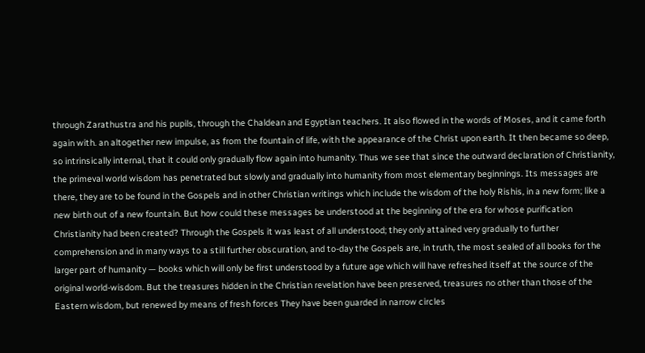through Zarathustra and his pupils, through the Chaldean and Egyptian teachers. It also flowed in the words of Moses, and it came forth again with. an altogether new impulse, as from the fountain of life, with the appearance of the Christ upon earth. It then became so deep, so intrinsically internal, that it could only gradually flow again into humanity. Thus we see that since the outward declaration of Christianity, the primeval world wisdom has penetrated but slowly and gradually into humanity from most elementary beginnings. Its messages are there, they are to be found in the Gospels and in other Christian writings which include the wisdom of the holy Rishis, in a new form; like a new birth out of a new fountain. But how could these messages be understood at the beginning of the era for whose purification Christianity had been created? Through the Gospels it was least of all understood; they only attained very gradually to further comprehension and in many ways to a still further obscuration, and to-day the Gospels are, in truth, the most sealed of all books for the larger part of humanity — books which will only be first understood by a future age which will have refreshed itself at the source of the original world-wisdom. But the treasures hidden in the Christian revelation have been preserved, treasures no other than those of the Eastern wisdom, but renewed by means of fresh forces They have been guarded in narrow circles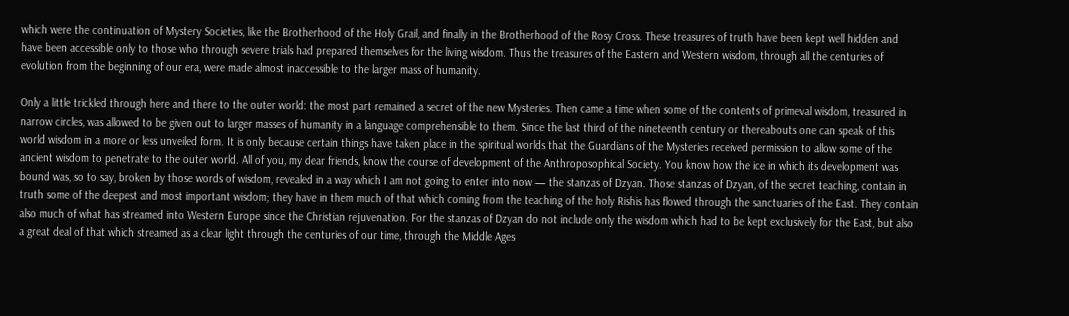which were the continuation of Mystery Societies, like the Brotherhood of the Holy Grail, and finally in the Brotherhood of the Rosy Cross. These treasures of truth have been kept well hidden and have been accessible only to those who through severe trials had prepared themselves for the living wisdom. Thus the treasures of the Eastern and Western wisdom, through all the centuries of evolution from the beginning of our era, were made almost inaccessible to the larger mass of humanity.

Only a little trickled through here and there to the outer world: the most part remained a secret of the new Mysteries. Then came a time when some of the contents of primeval wisdom, treasured in narrow circles, was allowed to be given out to larger masses of humanity in a language comprehensible to them. Since the last third of the nineteenth century or thereabouts one can speak of this world wisdom in a more or less unveiled form. It is only because certain things have taken place in the spiritual worlds that the Guardians of the Mysteries received permission to allow some of the ancient wisdom to penetrate to the outer world. All of you, my dear friends, know the course of development of the Anthroposophical Society. You know how the ice in which its development was bound was, so to say, broken by those words of wisdom, revealed in a way which I am not going to enter into now — the stanzas of Dzyan. Those stanzas of Dzyan, of the secret teaching, contain in truth some of the deepest and most important wisdom; they have in them much of that which coming from the teaching of the holy Rishis has flowed through the sanctuaries of the East. They contain also much of what has streamed into Western Europe since the Christian rejuvenation. For the stanzas of Dzyan do not include only the wisdom which had to be kept exclusively for the East, but also a great deal of that which streamed as a clear light through the centuries of our time, through the Middle Ages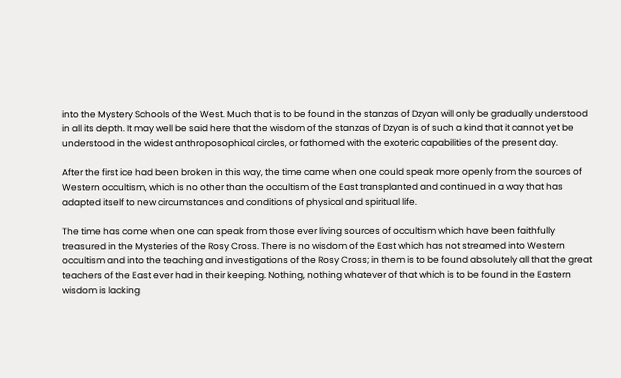into the Mystery Schools of the West. Much that is to be found in the stanzas of Dzyan will only be gradually understood in all its depth. It may well be said here that the wisdom of the stanzas of Dzyan is of such a kind that it cannot yet be understood in the widest anthroposophical circles, or fathomed with the exoteric capabilities of the present day.

After the first ice had been broken in this way, the time came when one could speak more openly from the sources of Western occultism, which is no other than the occultism of the East transplanted and continued in a way that has adapted itself to new circumstances and conditions of physical and spiritual life.

The time has come when one can speak from those ever living sources of occultism which have been faithfully treasured in the Mysteries of the Rosy Cross. There is no wisdom of the East which has not streamed into Western occultism and into the teaching and investigations of the Rosy Cross; in them is to be found absolutely all that the great teachers of the East ever had in their keeping. Nothing, nothing whatever of that which is to be found in the Eastern wisdom is lacking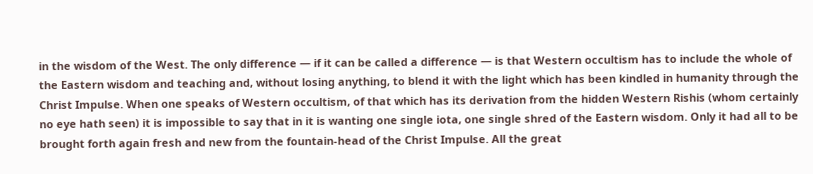in the wisdom of the West. The only difference — if it can be called a difference — is that Western occultism has to include the whole of the Eastern wisdom and teaching and, without losing anything, to blend it with the light which has been kindled in humanity through the Christ Impulse. When one speaks of Western occultism, of that which has its derivation from the hidden Western Rishis (whom certainly no eye hath seen) it is impossible to say that in it is wanting one single iota, one single shred of the Eastern wisdom. Only it had all to be brought forth again fresh and new from the fountain-head of the Christ Impulse. All the great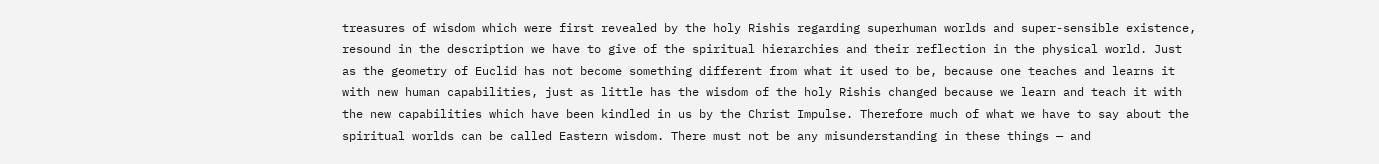treasures of wisdom which were first revealed by the holy Rishis regarding superhuman worlds and super-sensible existence, resound in the description we have to give of the spiritual hierarchies and their reflection in the physical world. Just as the geometry of Euclid has not become something different from what it used to be, because one teaches and learns it with new human capabilities, just as little has the wisdom of the holy Rishis changed because we learn and teach it with the new capabilities which have been kindled in us by the Christ Impulse. Therefore much of what we have to say about the spiritual worlds can be called Eastern wisdom. There must not be any misunderstanding in these things — and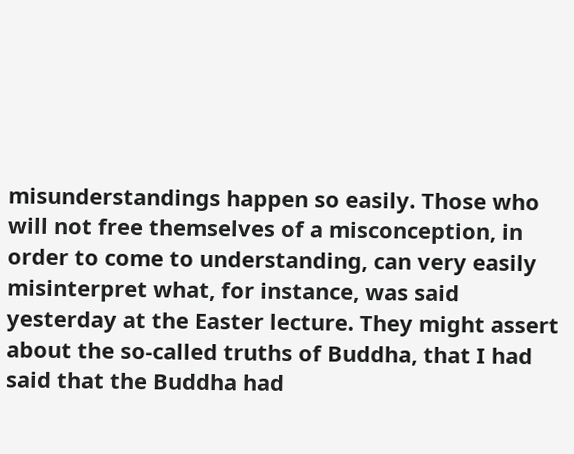misunderstandings happen so easily. Those who will not free themselves of a misconception, in order to come to understanding, can very easily misinterpret what, for instance, was said yesterday at the Easter lecture. They might assert about the so-called truths of Buddha, that I had said that the Buddha had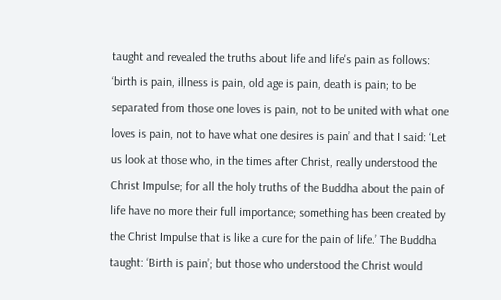taught and revealed the truths about life and life's pain as follows: ‘birth is pain, illness is pain, old age is pain, death is pain; to be separated from those one loves is pain, not to be united with what one loves is pain, not to have what one desires is pain’ and that I said: ‘Let us look at those who, in the times after Christ, really understood the Christ Impulse; for all the holy truths of the Buddha about the pain of life have no more their full importance; something has been created by the Christ Impulse that is like a cure for the pain of life.’ The Buddha taught: ‘Birth is pain’; but those who understood the Christ would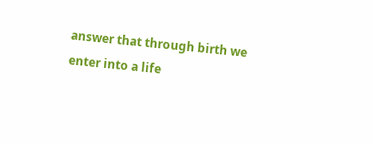answer that through birth we enter into a life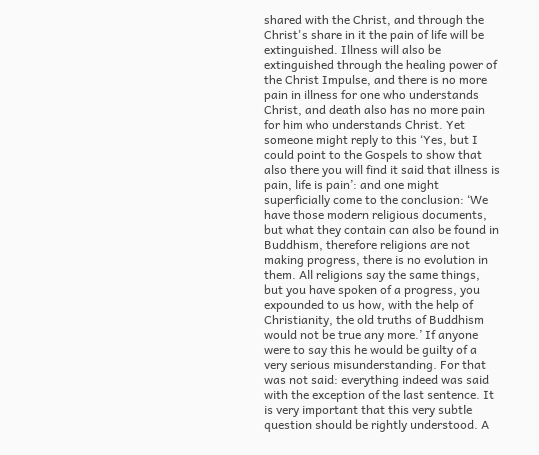shared with the Christ, and through the Christ's share in it the pain of life will be extinguished. Illness will also be extinguished through the healing power of the Christ Impulse, and there is no more pain in illness for one who understands Christ, and death also has no more pain for him who understands Christ. Yet someone might reply to this ‘Yes, but I could point to the Gospels to show that also there you will find it said that illness is pain, life is pain’: and one might superficially come to the conclusion: ‘We have those modern religious documents, but what they contain can also be found in Buddhism, therefore religions are not making progress, there is no evolution in them. All religions say the same things, but you have spoken of a progress, you expounded to us how, with the help of Christianity, the old truths of Buddhism would not be true any more.’ If anyone were to say this he would be guilty of a very serious misunderstanding. For that was not said: everything indeed was said with the exception of the last sentence. It is very important that this very subtle question should be rightly understood. A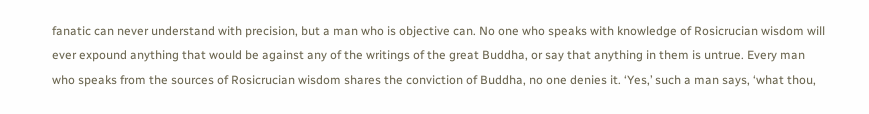fanatic can never understand with precision, but a man who is objective can. No one who speaks with knowledge of Rosicrucian wisdom will ever expound anything that would be against any of the writings of the great Buddha, or say that anything in them is untrue. Every man who speaks from the sources of Rosicrucian wisdom shares the conviction of Buddha, no one denies it. ‘Yes,’ such a man says, ‘what thou,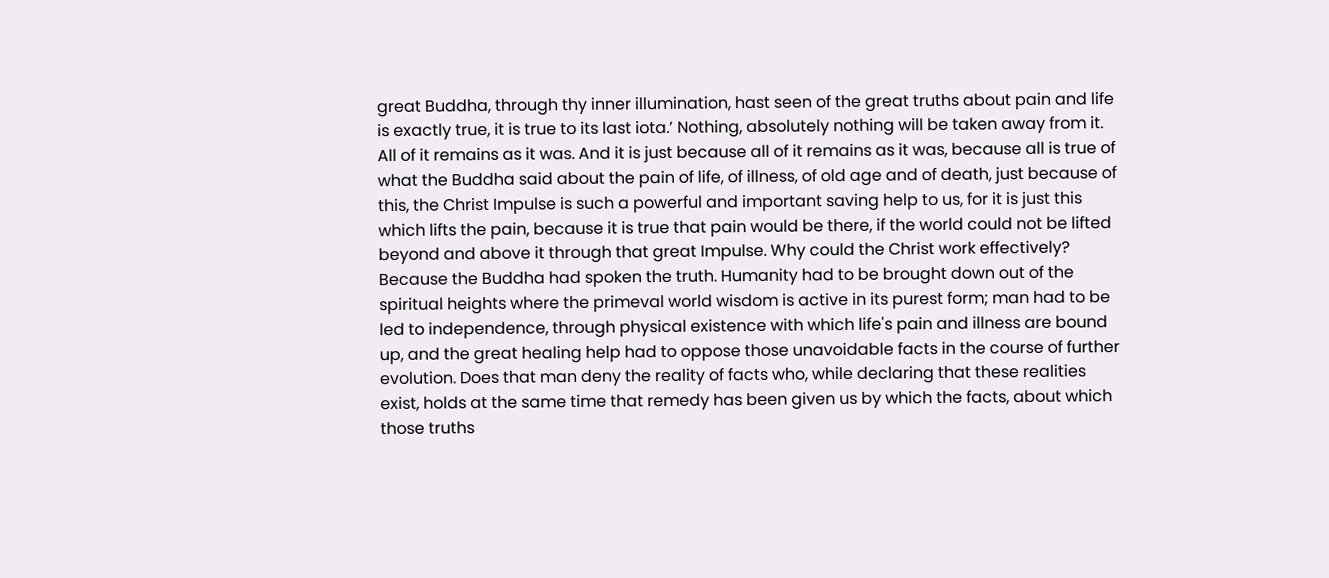great Buddha, through thy inner illumination, hast seen of the great truths about pain and life is exactly true, it is true to its last iota.’ Nothing, absolutely nothing will be taken away from it. All of it remains as it was. And it is just because all of it remains as it was, because all is true of what the Buddha said about the pain of life, of illness, of old age and of death, just because of this, the Christ Impulse is such a powerful and important saving help to us, for it is just this which lifts the pain, because it is true that pain would be there, if the world could not be lifted beyond and above it through that great Impulse. Why could the Christ work effectively? Because the Buddha had spoken the truth. Humanity had to be brought down out of the spiritual heights where the primeval world wisdom is active in its purest form; man had to be led to independence, through physical existence with which life's pain and illness are bound up, and the great healing help had to oppose those unavoidable facts in the course of further evolution. Does that man deny the reality of facts who, while declaring that these realities exist, holds at the same time that remedy has been given us by which the facts, about which those truths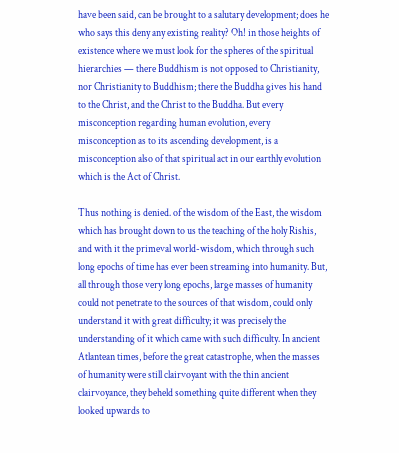have been said, can be brought to a salutary development; does he who says this deny any existing reality? Oh! in those heights of existence where we must look for the spheres of the spiritual hierarchies — there Buddhism is not opposed to Christianity, nor Christianity to Buddhism; there the Buddha gives his hand to the Christ, and the Christ to the Buddha. But every misconception regarding human evolution, every misconception as to its ascending development, is a misconception also of that spiritual act in our earthly evolution which is the Act of Christ.

Thus nothing is denied. of the wisdom of the East, the wisdom which has brought down to us the teaching of the holy Rishis, and with it the primeval world-wisdom, which through such long epochs of time has ever been streaming into humanity. But, all through those very long epochs, large masses of humanity could not penetrate to the sources of that wisdom, could only understand it with great difficulty; it was precisely the understanding of it which came with such difficulty. In ancient Atlantean times, before the great catastrophe, when the masses of humanity were still clairvoyant with the thin ancient clairvoyance, they beheld something quite different when they looked upwards to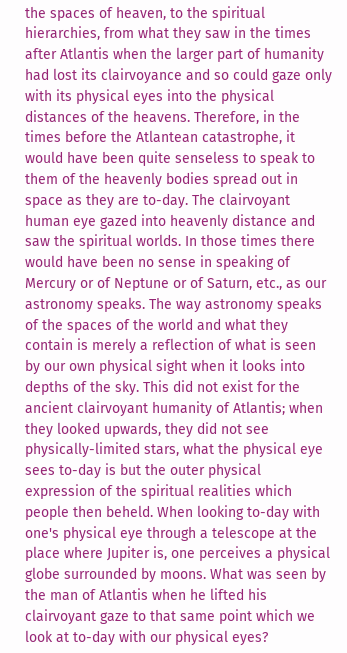the spaces of heaven, to the spiritual hierarchies, from what they saw in the times after Atlantis when the larger part of humanity had lost its clairvoyance and so could gaze only with its physical eyes into the physical distances of the heavens. Therefore, in the times before the Atlantean catastrophe, it would have been quite senseless to speak to them of the heavenly bodies spread out in space as they are to-day. The clairvoyant human eye gazed into heavenly distance and saw the spiritual worlds. In those times there would have been no sense in speaking of Mercury or of Neptune or of Saturn, etc., as our astronomy speaks. The way astronomy speaks of the spaces of the world and what they contain is merely a reflection of what is seen by our own physical sight when it looks into depths of the sky. This did not exist for the ancient clairvoyant humanity of Atlantis; when they looked upwards, they did not see physically-limited stars, what the physical eye sees to-day is but the outer physical expression of the spiritual realities which people then beheld. When looking to-day with one's physical eye through a telescope at the place where Jupiter is, one perceives a physical globe surrounded by moons. What was seen by the man of Atlantis when he lifted his clairvoyant gaze to that same point which we look at to-day with our physical eyes?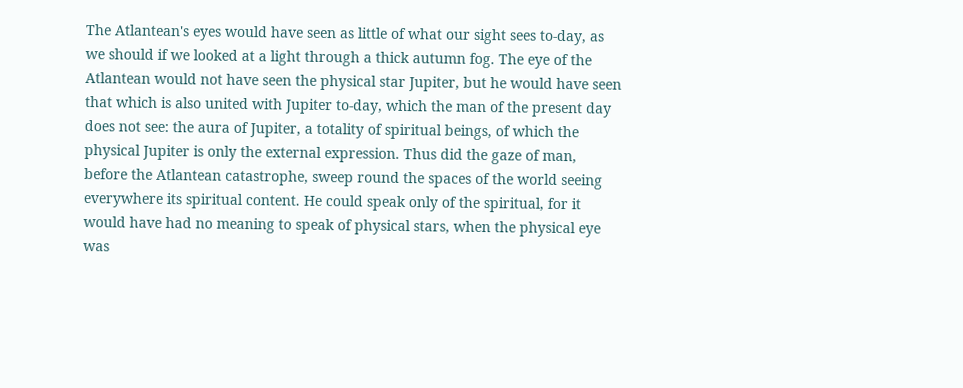The Atlantean's eyes would have seen as little of what our sight sees to-day, as we should if we looked at a light through a thick autumn fog. The eye of the Atlantean would not have seen the physical star Jupiter, but he would have seen that which is also united with Jupiter to-day, which the man of the present day does not see: the aura of Jupiter, a totality of spiritual beings, of which the physical Jupiter is only the external expression. Thus did the gaze of man, before the Atlantean catastrophe, sweep round the spaces of the world seeing everywhere its spiritual content. He could speak only of the spiritual, for it would have had no meaning to speak of physical stars, when the physical eye was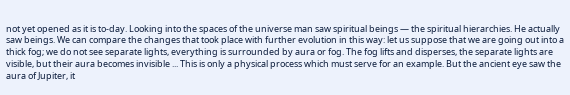not yet opened as it is to-day. Looking into the spaces of the universe man saw spiritual beings — the spiritual hierarchies. He actually saw beings. We can compare the changes that took place with further evolution in this way: let us suppose that we are going out into a thick fog; we do not see separate lights, everything is surrounded by aura or fog. The fog lifts and disperses, the separate lights are visible, but their aura becomes invisible ... This is only a physical process which must serve for an example. But the ancient eye saw the aura of Jupiter, it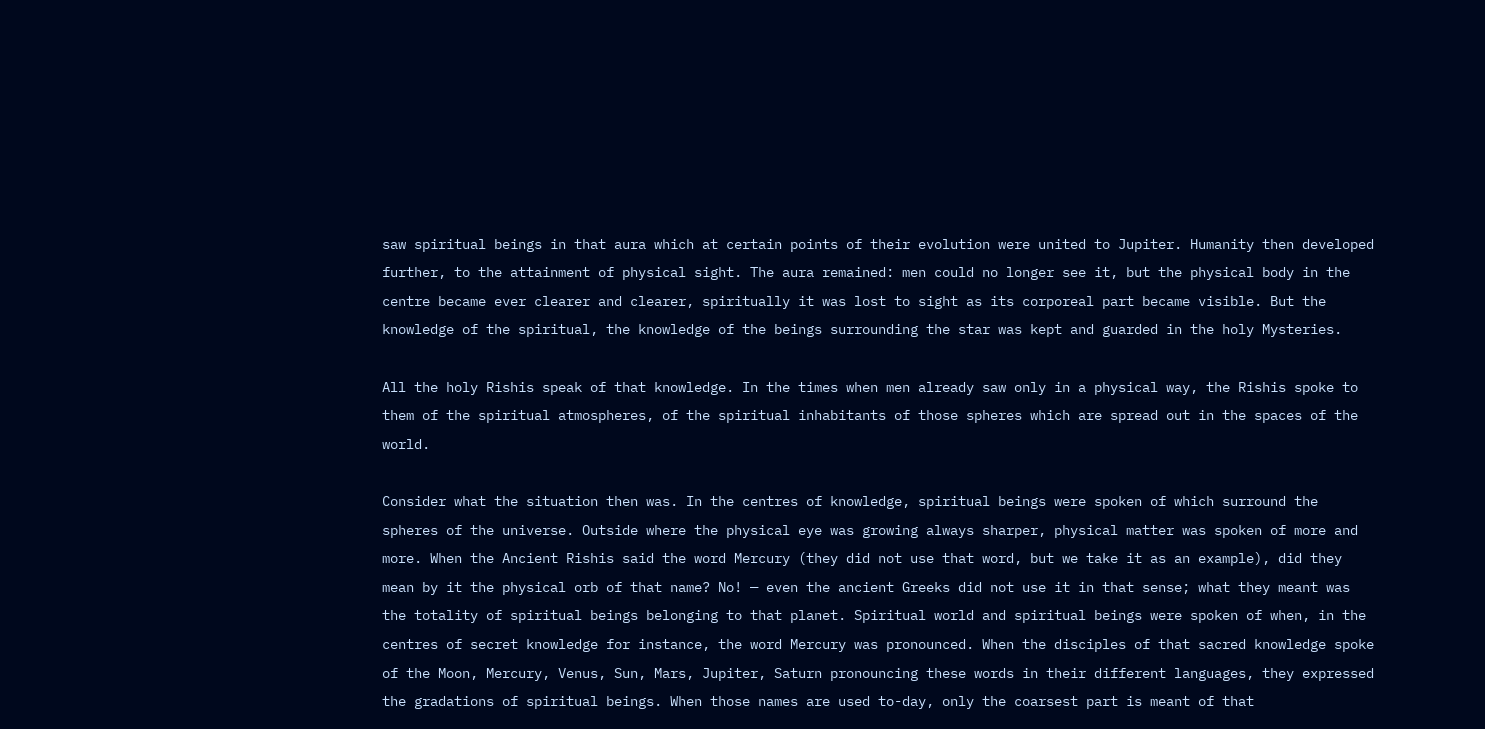saw spiritual beings in that aura which at certain points of their evolution were united to Jupiter. Humanity then developed further, to the attainment of physical sight. The aura remained: men could no longer see it, but the physical body in the centre became ever clearer and clearer, spiritually it was lost to sight as its corporeal part became visible. But the knowledge of the spiritual, the knowledge of the beings surrounding the star was kept and guarded in the holy Mysteries.

All the holy Rishis speak of that knowledge. In the times when men already saw only in a physical way, the Rishis spoke to them of the spiritual atmospheres, of the spiritual inhabitants of those spheres which are spread out in the spaces of the world.

Consider what the situation then was. In the centres of knowledge, spiritual beings were spoken of which surround the spheres of the universe. Outside where the physical eye was growing always sharper, physical matter was spoken of more and more. When the Ancient Rishis said the word Mercury (they did not use that word, but we take it as an example), did they mean by it the physical orb of that name? No! — even the ancient Greeks did not use it in that sense; what they meant was the totality of spiritual beings belonging to that planet. Spiritual world and spiritual beings were spoken of when, in the centres of secret knowledge for instance, the word Mercury was pronounced. When the disciples of that sacred knowledge spoke of the Moon, Mercury, Venus, Sun, Mars, Jupiter, Saturn pronouncing these words in their different languages, they expressed the gradations of spiritual beings. When those names are used to-day, only the coarsest part is meant of that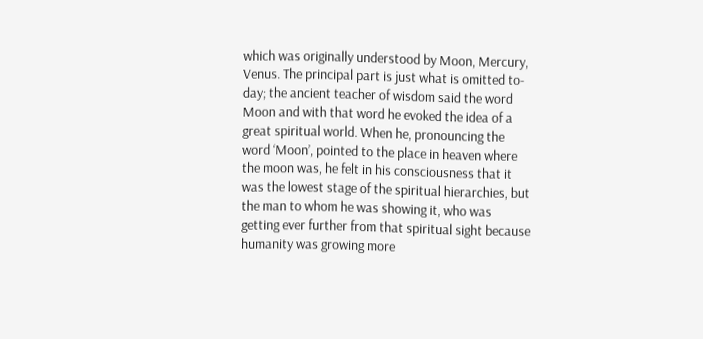which was originally understood by Moon, Mercury, Venus. The principal part is just what is omitted to-day; the ancient teacher of wisdom said the word Moon and with that word he evoked the idea of a great spiritual world. When he, pronouncing the word ‘Moon’, pointed to the place in heaven where the moon was, he felt in his consciousness that it was the lowest stage of the spiritual hierarchies, but the man to whom he was showing it, who was getting ever further from that spiritual sight because humanity was growing more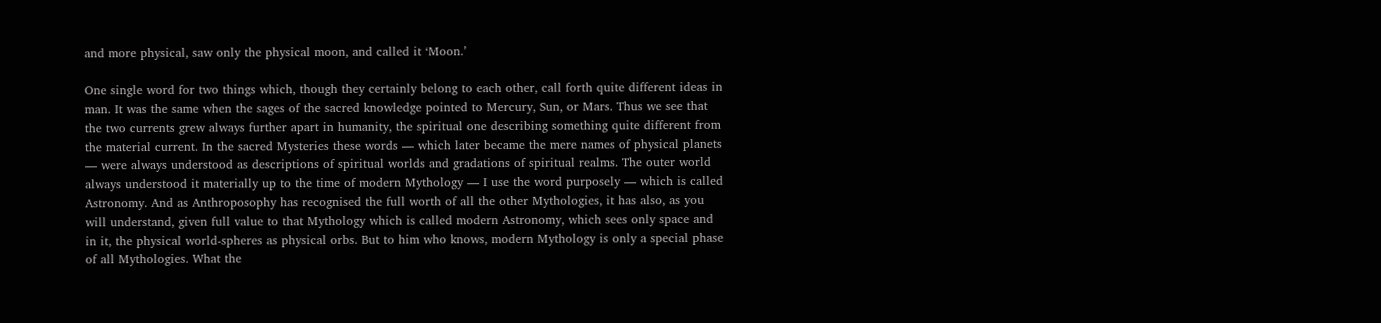and more physical, saw only the physical moon, and called it ‘Moon.’

One single word for two things which, though they certainly belong to each other, call forth quite different ideas in man. It was the same when the sages of the sacred knowledge pointed to Mercury, Sun, or Mars. Thus we see that the two currents grew always further apart in humanity, the spiritual one describing something quite different from the material current. In the sacred Mysteries these words — which later became the mere names of physical planets — were always understood as descriptions of spiritual worlds and gradations of spiritual realms. The outer world always understood it materially up to the time of modern Mythology — I use the word purposely — which is called Astronomy. And as Anthroposophy has recognised the full worth of all the other Mythologies, it has also, as you will understand, given full value to that Mythology which is called modern Astronomy, which sees only space and in it, the physical world-spheres as physical orbs. But to him who knows, modern Mythology is only a special phase of all Mythologies. What the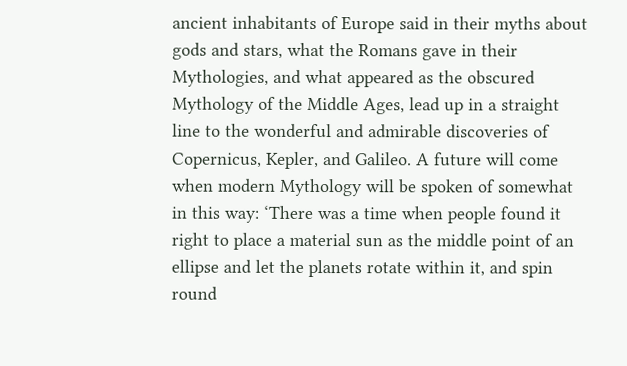ancient inhabitants of Europe said in their myths about gods and stars, what the Romans gave in their Mythologies, and what appeared as the obscured Mythology of the Middle Ages, lead up in a straight line to the wonderful and admirable discoveries of Copernicus, Kepler, and Galileo. A future will come when modern Mythology will be spoken of somewhat in this way: ‘There was a time when people found it right to place a material sun as the middle point of an ellipse and let the planets rotate within it, and spin round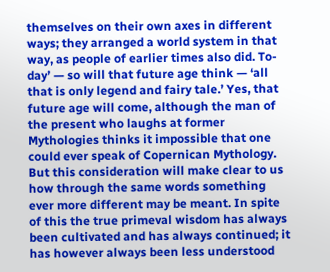themselves on their own axes in different ways; they arranged a world system in that way, as people of earlier times also did. To-day’ — so will that future age think — ‘all that is only legend and fairy tale.’ Yes, that future age will come, although the man of the present who laughs at former Mythologies thinks it impossible that one could ever speak of Copernican Mythology. But this consideration will make clear to us how through the same words something ever more different may be meant. In spite of this the true primeval wisdom has always been cultivated and has always continued; it has however always been less understood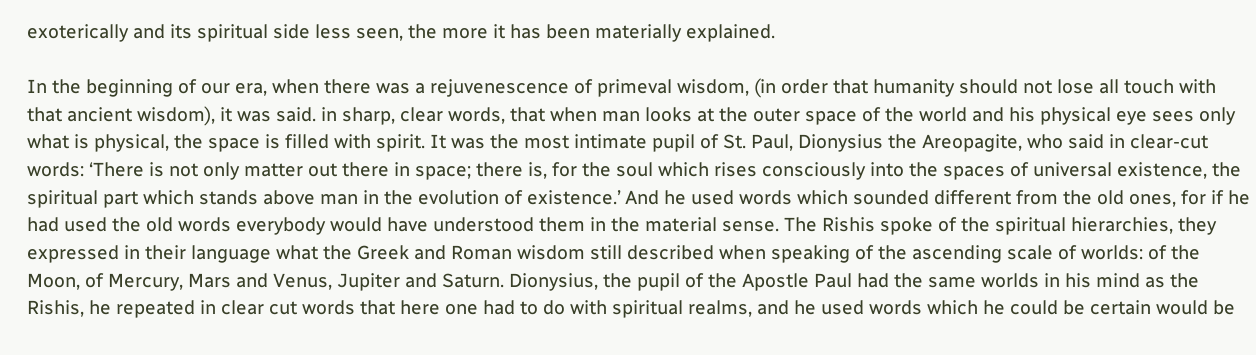exoterically and its spiritual side less seen, the more it has been materially explained.

In the beginning of our era, when there was a rejuvenescence of primeval wisdom, (in order that humanity should not lose all touch with that ancient wisdom), it was said. in sharp, clear words, that when man looks at the outer space of the world and his physical eye sees only what is physical, the space is filled with spirit. It was the most intimate pupil of St. Paul, Dionysius the Areopagite, who said in clear-cut words: ‘There is not only matter out there in space; there is, for the soul which rises consciously into the spaces of universal existence, the spiritual part which stands above man in the evolution of existence.’ And he used words which sounded different from the old ones, for if he had used the old words everybody would have understood them in the material sense. The Rishis spoke of the spiritual hierarchies, they expressed in their language what the Greek and Roman wisdom still described when speaking of the ascending scale of worlds: of the Moon, of Mercury, Mars and Venus, Jupiter and Saturn. Dionysius, the pupil of the Apostle Paul had the same worlds in his mind as the Rishis, he repeated in clear cut words that here one had to do with spiritual realms, and he used words which he could be certain would be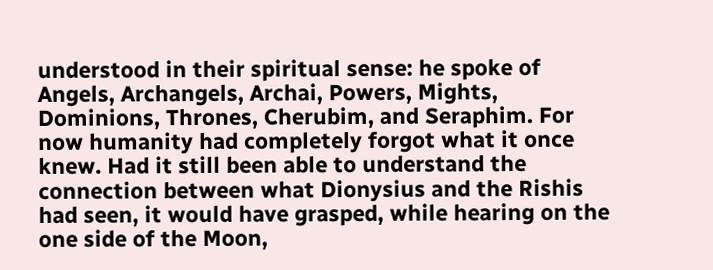understood in their spiritual sense: he spoke of Angels, Archangels, Archai, Powers, Mights, Dominions, Thrones, Cherubim, and Seraphim. For now humanity had completely forgot what it once knew. Had it still been able to understand the connection between what Dionysius and the Rishis had seen, it would have grasped, while hearing on the one side of the Moon,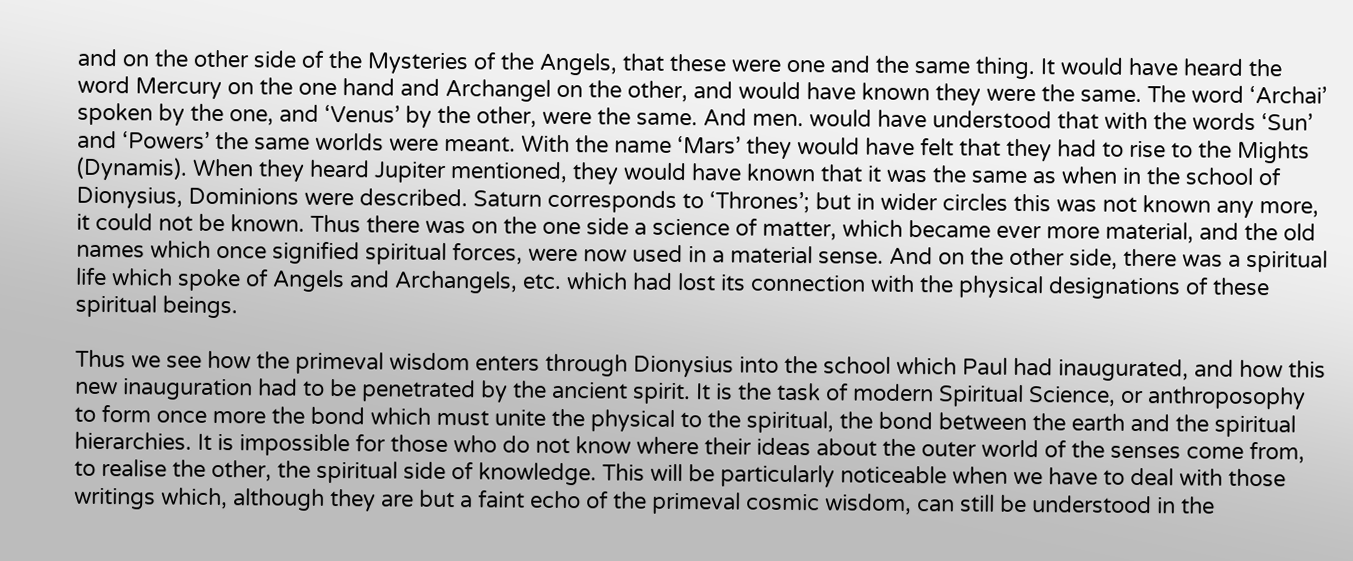and on the other side of the Mysteries of the Angels, that these were one and the same thing. It would have heard the word Mercury on the one hand and Archangel on the other, and would have known they were the same. The word ‘Archai’ spoken by the one, and ‘Venus’ by the other, were the same. And men. would have understood that with the words ‘Sun’ and ‘Powers’ the same worlds were meant. With the name ‘Mars’ they would have felt that they had to rise to the Mights (Dynamis). When they heard Jupiter mentioned, they would have known that it was the same as when in the school of Dionysius, Dominions were described. Saturn corresponds to ‘Thrones’; but in wider circles this was not known any more, it could not be known. Thus there was on the one side a science of matter, which became ever more material, and the old names which once signified spiritual forces, were now used in a material sense. And on the other side, there was a spiritual life which spoke of Angels and Archangels, etc. which had lost its connection with the physical designations of these spiritual beings.

Thus we see how the primeval wisdom enters through Dionysius into the school which Paul had inaugurated, and how this new inauguration had to be penetrated by the ancient spirit. It is the task of modern Spiritual Science, or anthroposophy to form once more the bond which must unite the physical to the spiritual, the bond between the earth and the spiritual hierarchies. It is impossible for those who do not know where their ideas about the outer world of the senses come from, to realise the other, the spiritual side of knowledge. This will be particularly noticeable when we have to deal with those writings which, although they are but a faint echo of the primeval cosmic wisdom, can still be understood in the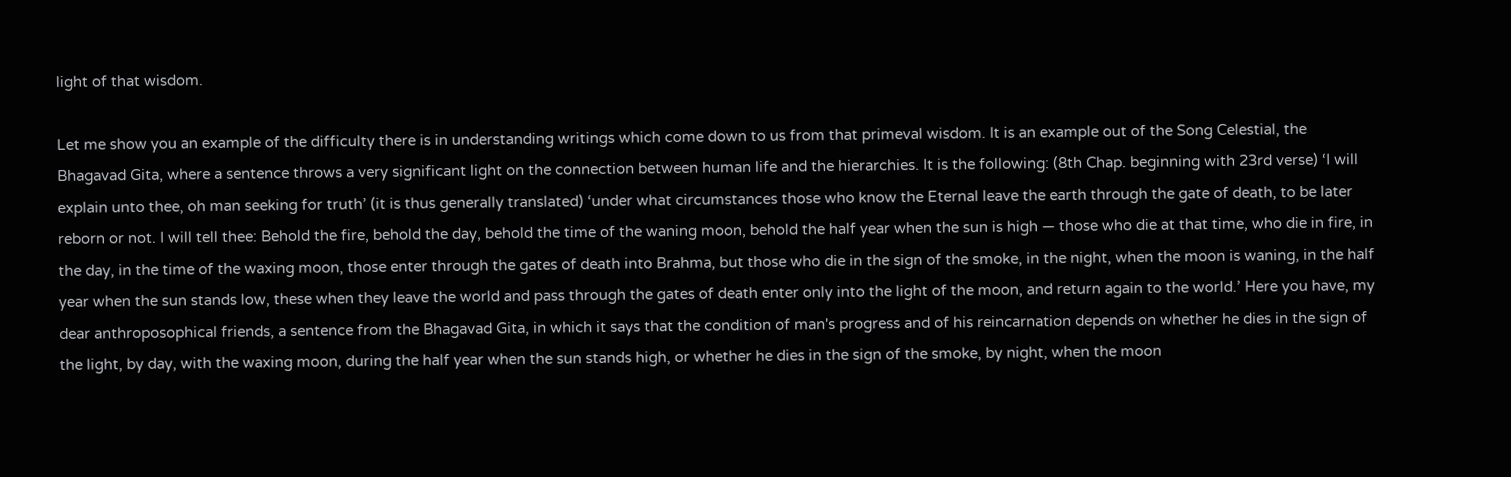light of that wisdom.

Let me show you an example of the difficulty there is in understanding writings which come down to us from that primeval wisdom. It is an example out of the Song Celestial, the Bhagavad Gita, where a sentence throws a very significant light on the connection between human life and the hierarchies. It is the following: (8th Chap. beginning with 23rd verse) ‘I will explain unto thee, oh man seeking for truth’ (it is thus generally translated) ‘under what circumstances those who know the Eternal leave the earth through the gate of death, to be later reborn or not. I will tell thee: Behold the fire, behold the day, behold the time of the waning moon, behold the half year when the sun is high — those who die at that time, who die in fire, in the day, in the time of the waxing moon, those enter through the gates of death into Brahma, but those who die in the sign of the smoke, in the night, when the moon is waning, in the half year when the sun stands low, these when they leave the world and pass through the gates of death enter only into the light of the moon, and return again to the world.’ Here you have, my dear anthroposophical friends, a sentence from the Bhagavad Gita, in which it says that the condition of man's progress and of his reincarnation depends on whether he dies in the sign of the light, by day, with the waxing moon, during the half year when the sun stands high, or whether he dies in the sign of the smoke, by night, when the moon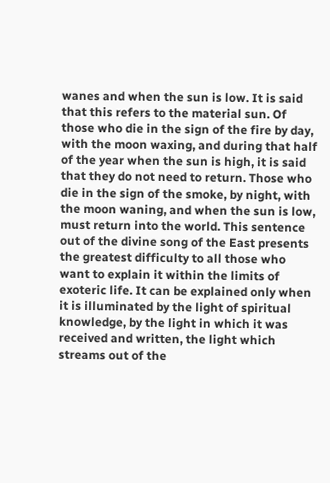wanes and when the sun is low. It is said that this refers to the material sun. Of those who die in the sign of the fire by day, with the moon waxing, and during that half of the year when the sun is high, it is said that they do not need to return. Those who die in the sign of the smoke, by night, with the moon waning, and when the sun is low, must return into the world. This sentence out of the divine song of the East presents the greatest difficulty to all those who want to explain it within the limits of exoteric life. It can be explained only when it is illuminated by the light of spiritual knowledge, by the light in which it was received and written, the light which streams out of the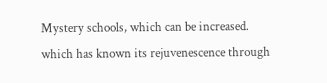Mystery schools, which can be increased. which has known its rejuvenescence through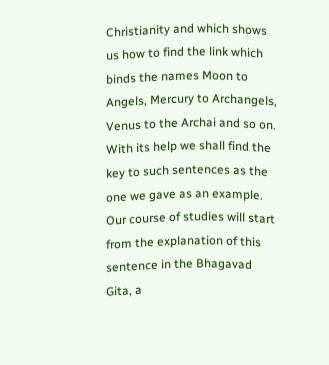Christianity and which shows us how to find the link which binds the names Moon to Angels, Mercury to Archangels, Venus to the Archai and so on. With its help we shall find the key to such sentences as the one we gave as an example. Our course of studies will start from the explanation of this sentence in the Bhagavad Gita, a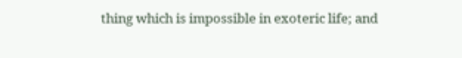thing which is impossible in exoteric life; and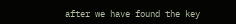after we have found the key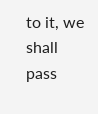to it, we shall pass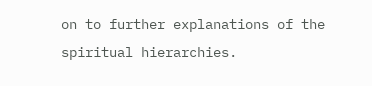on to further explanations of the spiritual hierarchies.